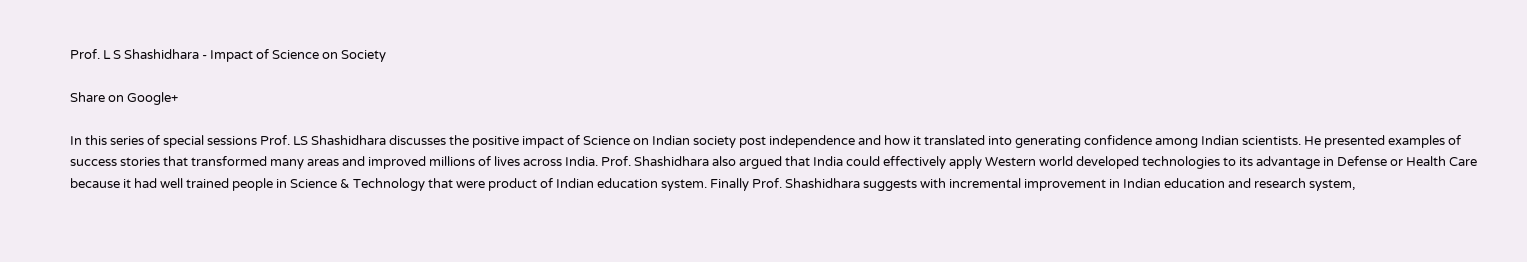Prof. L S Shashidhara - Impact of Science on Society

Share on Google+

In this series of special sessions Prof. LS Shashidhara discusses the positive impact of Science on Indian society post independence and how it translated into generating confidence among Indian scientists. He presented examples of success stories that transformed many areas and improved millions of lives across India. Prof. Shashidhara also argued that India could effectively apply Western world developed technologies to its advantage in Defense or Health Care because it had well trained people in Science & Technology that were product of Indian education system. Finally Prof. Shashidhara suggests with incremental improvement in Indian education and research system,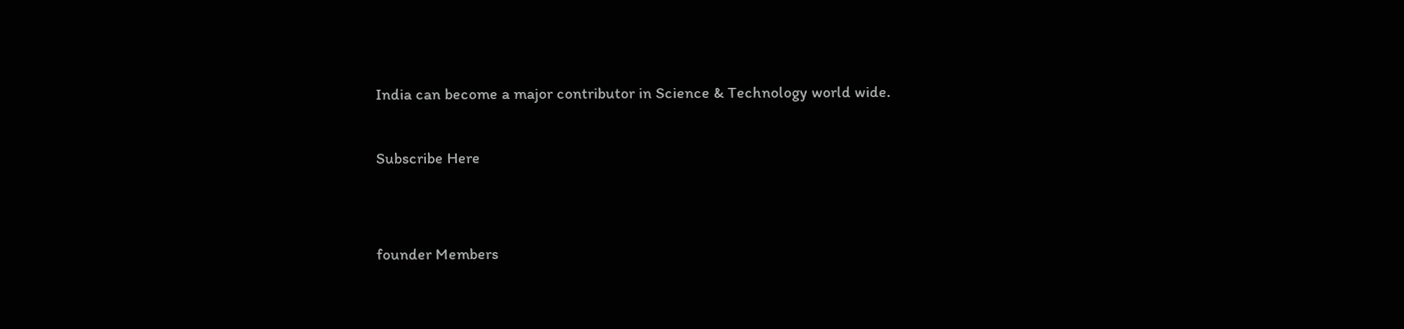India can become a major contributor in Science & Technology world wide.

Subscribe Here


founder Members